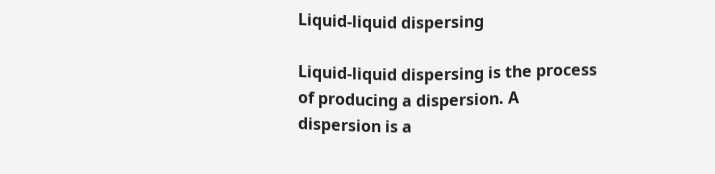Liquid-liquid dispersing

Liquid-liquid dispersing is the process of producing a dispersion. A dispersion is a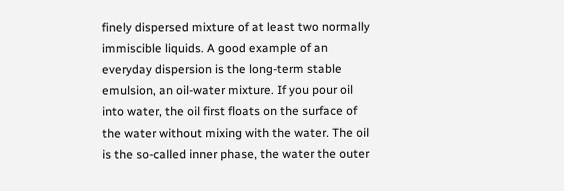finely dispersed mixture of at least two normally immiscible liquids. A good example of an everyday dispersion is the long-term stable emulsion, an oil-water mixture. If you pour oil into water, the oil first floats on the surface of the water without mixing with the water. The oil is the so-called inner phase, the water the outer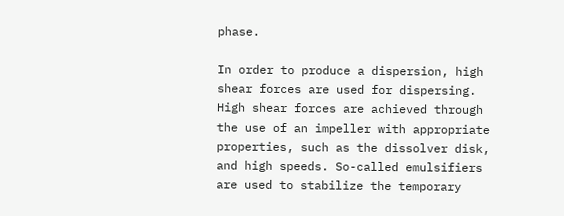phase.

In order to produce a dispersion, high shear forces are used for dispersing. High shear forces are achieved through the use of an impeller with appropriate properties, such as the dissolver disk, and high speeds. So-called emulsifiers are used to stabilize the temporary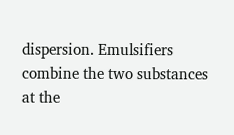dispersion. Emulsifiers combine the two substances at the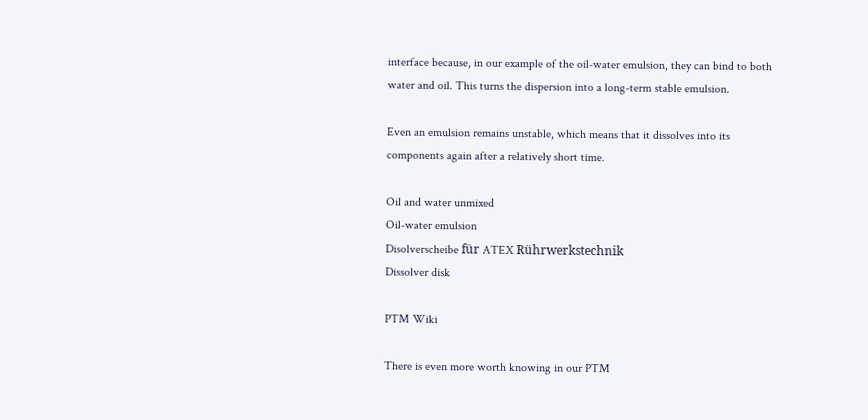interface because, in our example of the oil-water emulsion, they can bind to both water and oil. This turns the dispersion into a long-term stable emulsion.

Even an emulsion remains unstable, which means that it dissolves into its components again after a relatively short time.

Oil and water unmixed
Oil-water emulsion
Disolverscheibe für ATEX Rührwerkstechnik
Dissolver disk

PTM Wiki

There is even more worth knowing in our PTM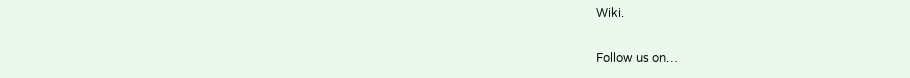Wiki.

Follow us on…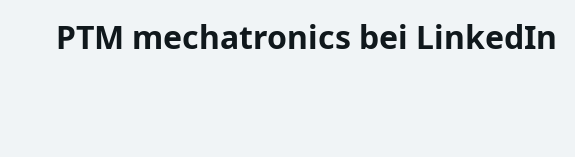PTM mechatronics bei LinkedIn